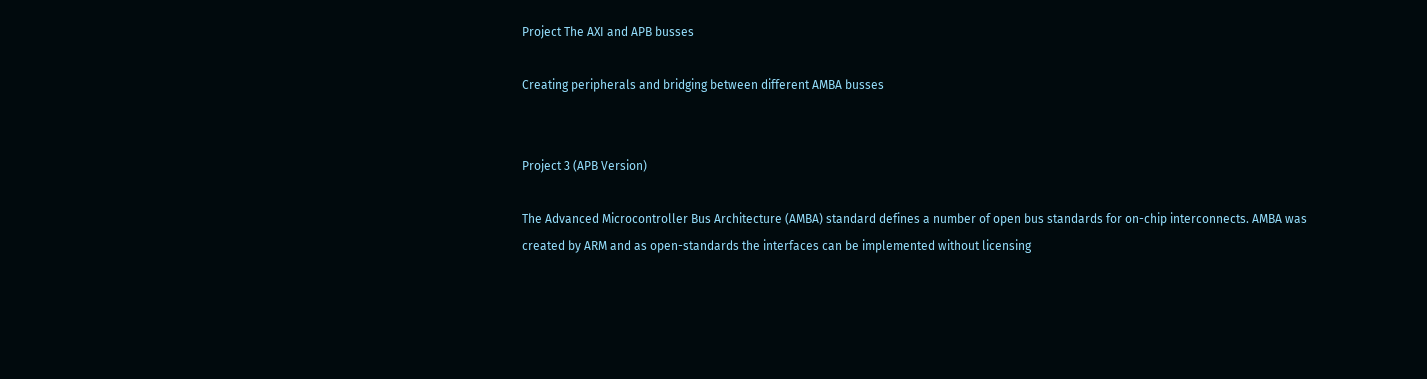Project The AXI and APB busses

Creating peripherals and bridging between different AMBA busses


Project 3 (APB Version)

The Advanced Microcontroller Bus Architecture (AMBA) standard defines a number of open bus standards for on-chip interconnects. AMBA was created by ARM and as open-standards the interfaces can be implemented without licensing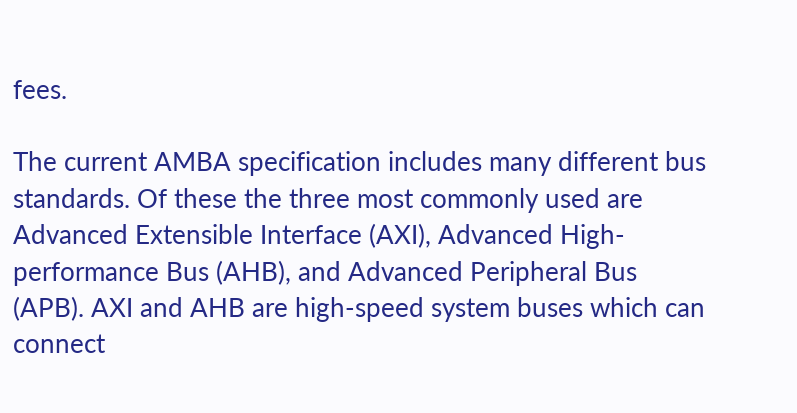fees.

The current AMBA specification includes many different bus standards. Of these the three most commonly used are Advanced Extensible Interface (AXI), Advanced High-performance Bus (AHB), and Advanced Peripheral Bus (APB). AXI and AHB are high-speed system buses which can connect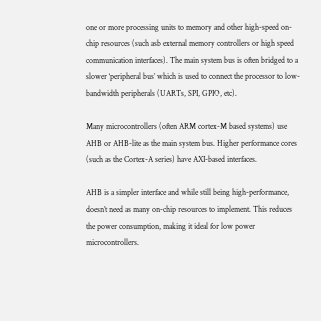one or more processing units to memory and other high-speed on-chip resources (such asb external memory controllers or high speed communication interfaces). The main system bus is often bridged to a slower ‘peripheral bus’ which is used to connect the processor to low-bandwidth peripherals (UARTs, SPI, GPIO, etc).

Many microcontrollers (often ARM cortex-M based systems) use AHB or AHB-lite as the main system bus. Higher performance cores (such as the Cortex-A series) have AXI-based interfaces.

AHB is a simpler interface and while still being high-performance, doesn’t need as many on-chip resources to implement. This reduces the power consumption, making it ideal for low power microcontrollers.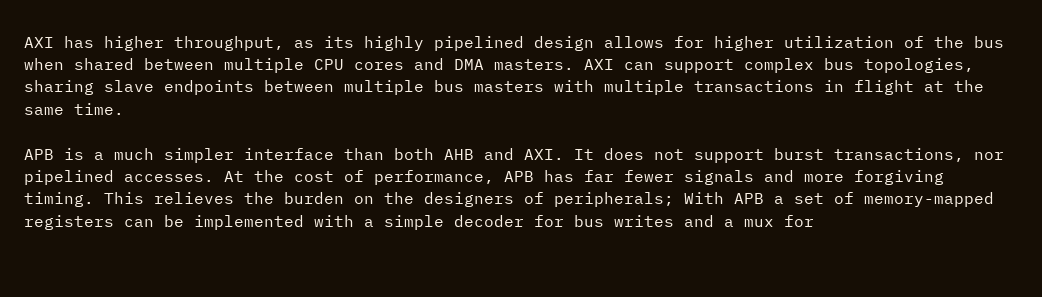AXI has higher throughput, as its highly pipelined design allows for higher utilization of the bus when shared between multiple CPU cores and DMA masters. AXI can support complex bus topologies, sharing slave endpoints between multiple bus masters with multiple transactions in flight at the same time.

APB is a much simpler interface than both AHB and AXI. It does not support burst transactions, nor pipelined accesses. At the cost of performance, APB has far fewer signals and more forgiving timing. This relieves the burden on the designers of peripherals; With APB a set of memory-mapped registers can be implemented with a simple decoder for bus writes and a mux for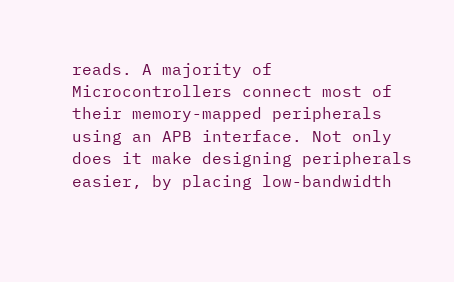reads. A majority of Microcontrollers connect most of their memory-mapped peripherals using an APB interface. Not only does it make designing peripherals easier, by placing low-bandwidth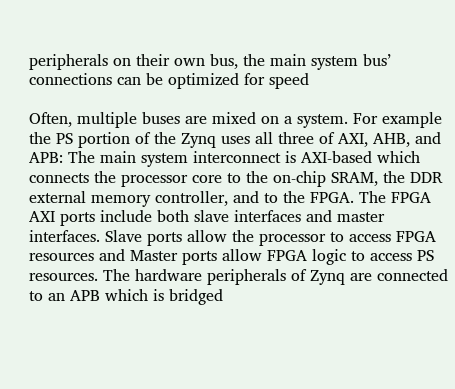peripherals on their own bus, the main system bus’ connections can be optimized for speed

Often, multiple buses are mixed on a system. For example the PS portion of the Zynq uses all three of AXI, AHB, and APB: The main system interconnect is AXI-based which connects the processor core to the on-chip SRAM, the DDR external memory controller, and to the FPGA. The FPGA AXI ports include both slave interfaces and master interfaces. Slave ports allow the processor to access FPGA resources and Master ports allow FPGA logic to access PS resources. The hardware peripherals of Zynq are connected to an APB which is bridged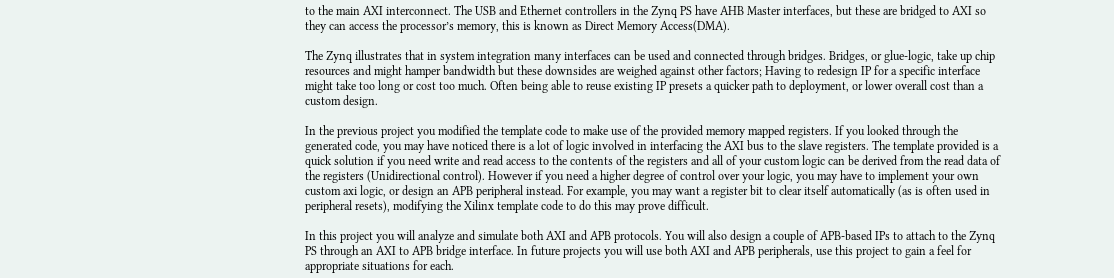to the main AXI interconnect. The USB and Ethernet controllers in the Zynq PS have AHB Master interfaces, but these are bridged to AXI so they can access the processor’s memory, this is known as Direct Memory Access(DMA).

The Zynq illustrates that in system integration many interfaces can be used and connected through bridges. Bridges, or glue-logic, take up chip resources and might hamper bandwidth but these downsides are weighed against other factors; Having to redesign IP for a specific interface might take too long or cost too much. Often being able to reuse existing IP presets a quicker path to deployment, or lower overall cost than a custom design.

In the previous project you modified the template code to make use of the provided memory mapped registers. If you looked through the generated code, you may have noticed there is a lot of logic involved in interfacing the AXI bus to the slave registers. The template provided is a quick solution if you need write and read access to the contents of the registers and all of your custom logic can be derived from the read data of the registers (Unidirectional control). However if you need a higher degree of control over your logic, you may have to implement your own custom axi logic, or design an APB peripheral instead. For example, you may want a register bit to clear itself automatically (as is often used in peripheral resets), modifying the Xilinx template code to do this may prove difficult.

In this project you will analyze and simulate both AXI and APB protocols. You will also design a couple of APB-based IPs to attach to the Zynq PS through an AXI to APB bridge interface. In future projects you will use both AXI and APB peripherals, use this project to gain a feel for appropriate situations for each.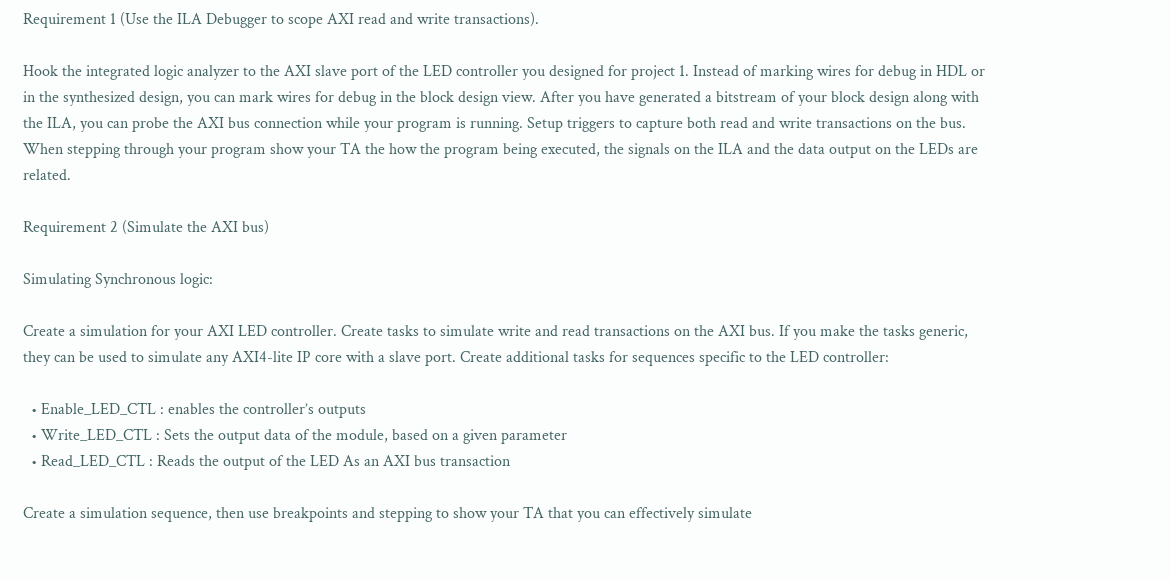Requirement 1 (Use the ILA Debugger to scope AXI read and write transactions).

Hook the integrated logic analyzer to the AXI slave port of the LED controller you designed for project 1. Instead of marking wires for debug in HDL or in the synthesized design, you can mark wires for debug in the block design view. After you have generated a bitstream of your block design along with the ILA, you can probe the AXI bus connection while your program is running. Setup triggers to capture both read and write transactions on the bus. When stepping through your program show your TA the how the program being executed, the signals on the ILA and the data output on the LEDs are related.

Requirement 2 (Simulate the AXI bus)

Simulating Synchronous logic:

Create a simulation for your AXI LED controller. Create tasks to simulate write and read transactions on the AXI bus. If you make the tasks generic, they can be used to simulate any AXI4-lite IP core with a slave port. Create additional tasks for sequences specific to the LED controller:

  • Enable_LED_CTL : enables the controller’s outputs
  • Write_LED_CTL : Sets the output data of the module, based on a given parameter
  • Read_LED_CTL : Reads the output of the LED As an AXI bus transaction

Create a simulation sequence, then use breakpoints and stepping to show your TA that you can effectively simulate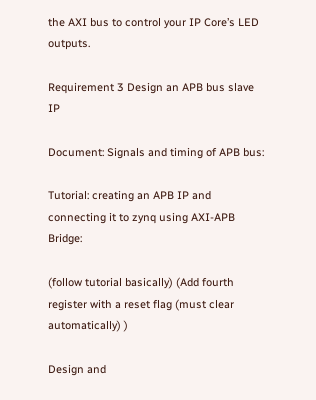the AXI bus to control your IP Core’s LED outputs.

Requirement 3 Design an APB bus slave IP

Document: Signals and timing of APB bus:

Tutorial: creating an APB IP and connecting it to zynq using AXI-APB Bridge:

(follow tutorial basically) (Add fourth register with a reset flag (must clear automatically) )

Design and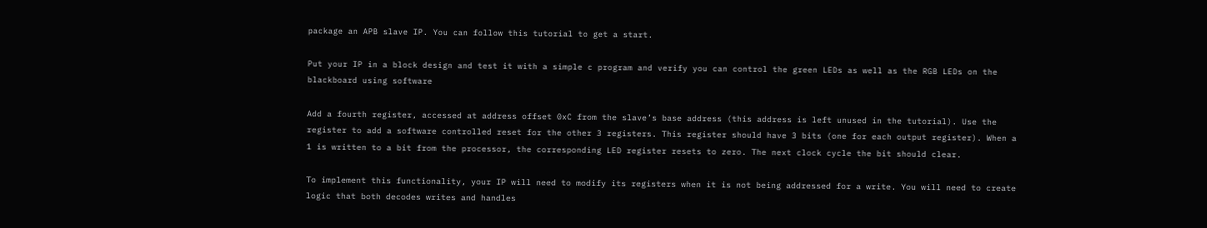package an APB slave IP. You can follow this tutorial to get a start.

Put your IP in a block design and test it with a simple c program and verify you can control the green LEDs as well as the RGB LEDs on the blackboard using software

Add a fourth register, accessed at address offset 0xC from the slave’s base address (this address is left unused in the tutorial). Use the register to add a software controlled reset for the other 3 registers. This register should have 3 bits (one for each output register). When a 1 is written to a bit from the processor, the corresponding LED register resets to zero. The next clock cycle the bit should clear.

To implement this functionality, your IP will need to modify its registers when it is not being addressed for a write. You will need to create logic that both decodes writes and handles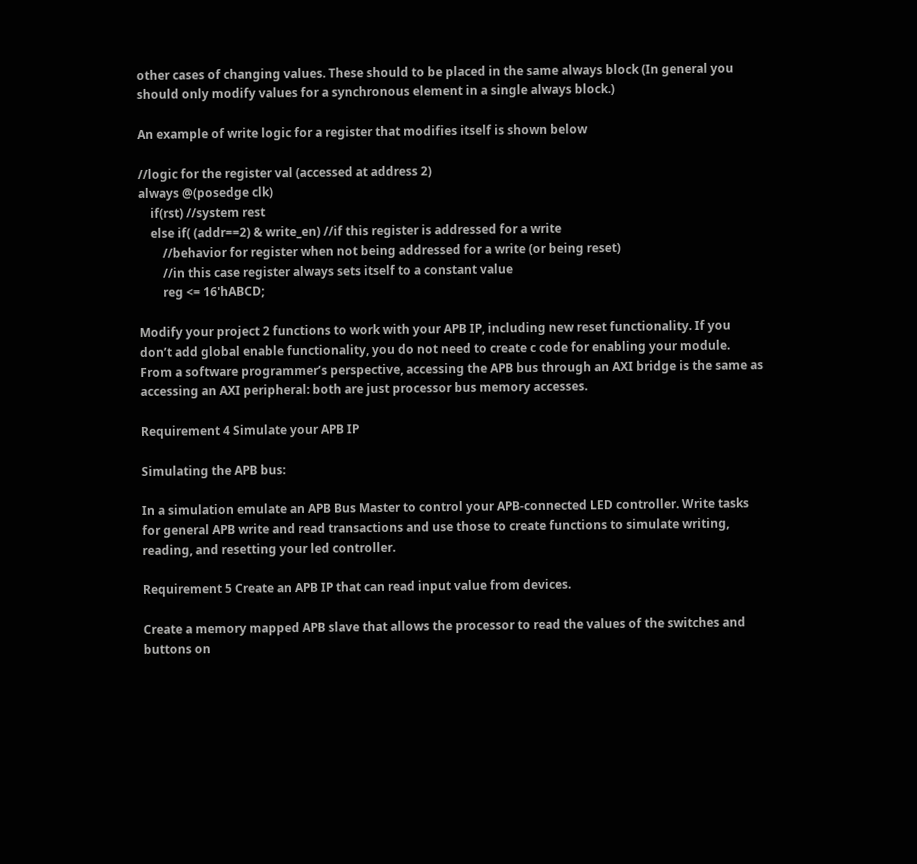other cases of changing values. These should to be placed in the same always block (In general you should only modify values for a synchronous element in a single always block.)

An example of write logic for a register that modifies itself is shown below

//logic for the register val (accessed at address 2)
always @(posedge clk)
    if(rst) //system rest
    else if( (addr==2) & write_en) //if this register is addressed for a write
        //behavior for register when not being addressed for a write (or being reset)
        //in this case register always sets itself to a constant value
        reg <= 16'hABCD;

Modify your project 2 functions to work with your APB IP, including new reset functionality. If you don’t add global enable functionality, you do not need to create c code for enabling your module. From a software programmer’s perspective, accessing the APB bus through an AXI bridge is the same as accessing an AXI peripheral: both are just processor bus memory accesses.

Requirement 4 Simulate your APB IP

Simulating the APB bus:

In a simulation emulate an APB Bus Master to control your APB-connected LED controller. Write tasks for general APB write and read transactions and use those to create functions to simulate writing, reading, and resetting your led controller.

Requirement 5 Create an APB IP that can read input value from devices.

Create a memory mapped APB slave that allows the processor to read the values of the switches and buttons on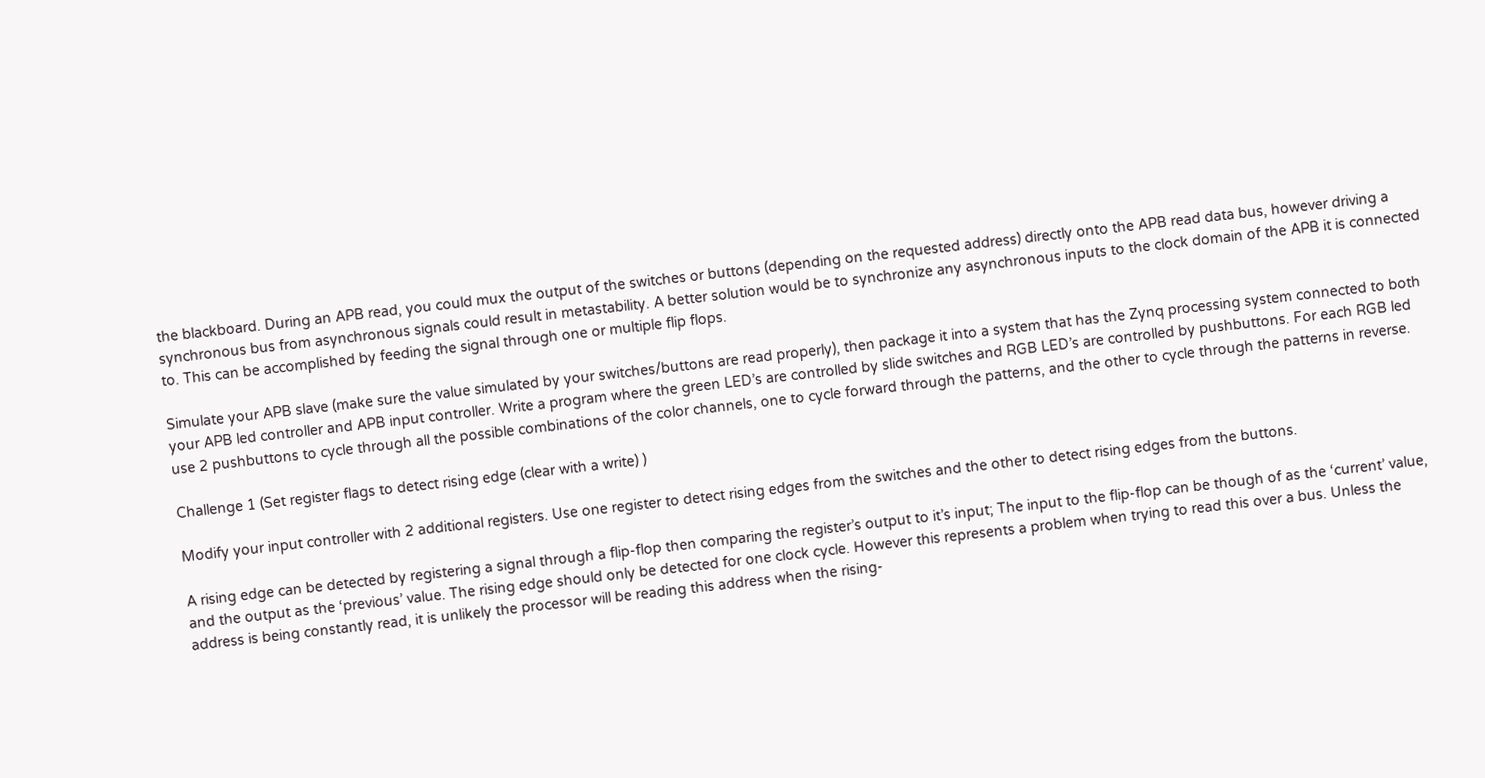the blackboard. During an APB read, you could mux the output of the switches or buttons (depending on the requested address) directly onto the APB read data bus, however driving a synchronous bus from asynchronous signals could result in metastability. A better solution would be to synchronize any asynchronous inputs to the clock domain of the APB it is connected to. This can be accomplished by feeding the signal through one or multiple flip flops.

Simulate your APB slave (make sure the value simulated by your switches/buttons are read properly), then package it into a system that has the Zynq processing system connected to both your APB led controller and APB input controller. Write a program where the green LED’s are controlled by slide switches and RGB LED’s are controlled by pushbuttons. For each RGB led use 2 pushbuttons to cycle through all the possible combinations of the color channels, one to cycle forward through the patterns, and the other to cycle through the patterns in reverse.

Challenge 1 (Set register flags to detect rising edge (clear with a write) )

Modify your input controller with 2 additional registers. Use one register to detect rising edges from the switches and the other to detect rising edges from the buttons.

A rising edge can be detected by registering a signal through a flip-flop then comparing the register’s output to it’s input; The input to the flip-flop can be though of as the ‘current’ value, and the output as the ‘previous’ value. The rising edge should only be detected for one clock cycle. However this represents a problem when trying to read this over a bus. Unless the address is being constantly read, it is unlikely the processor will be reading this address when the rising-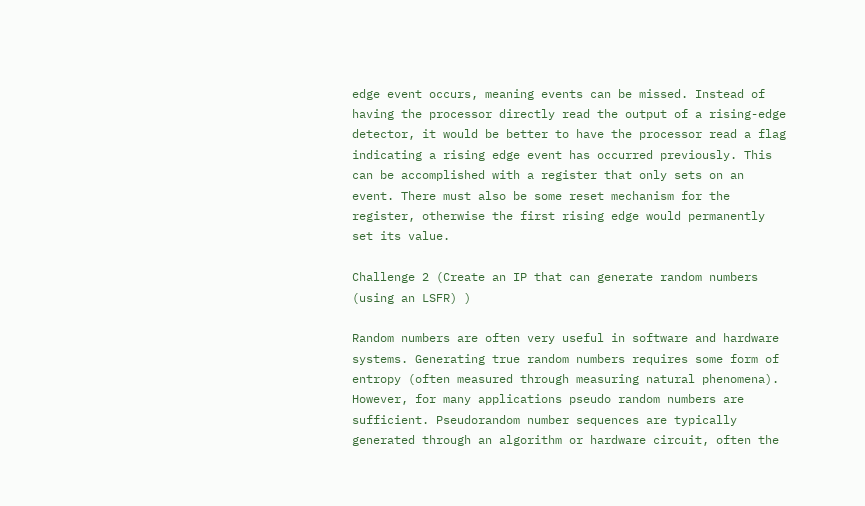edge event occurs, meaning events can be missed. Instead of having the processor directly read the output of a rising-edge detector, it would be better to have the processor read a flag indicating a rising edge event has occurred previously. This can be accomplished with a register that only sets on an event. There must also be some reset mechanism for the register, otherwise the first rising edge would permanently set its value.

Challenge 2 (Create an IP that can generate random numbers (using an LSFR) )

Random numbers are often very useful in software and hardware systems. Generating true random numbers requires some form of entropy (often measured through measuring natural phenomena). However, for many applications pseudo random numbers are sufficient. Pseudorandom number sequences are typically generated through an algorithm or hardware circuit, often the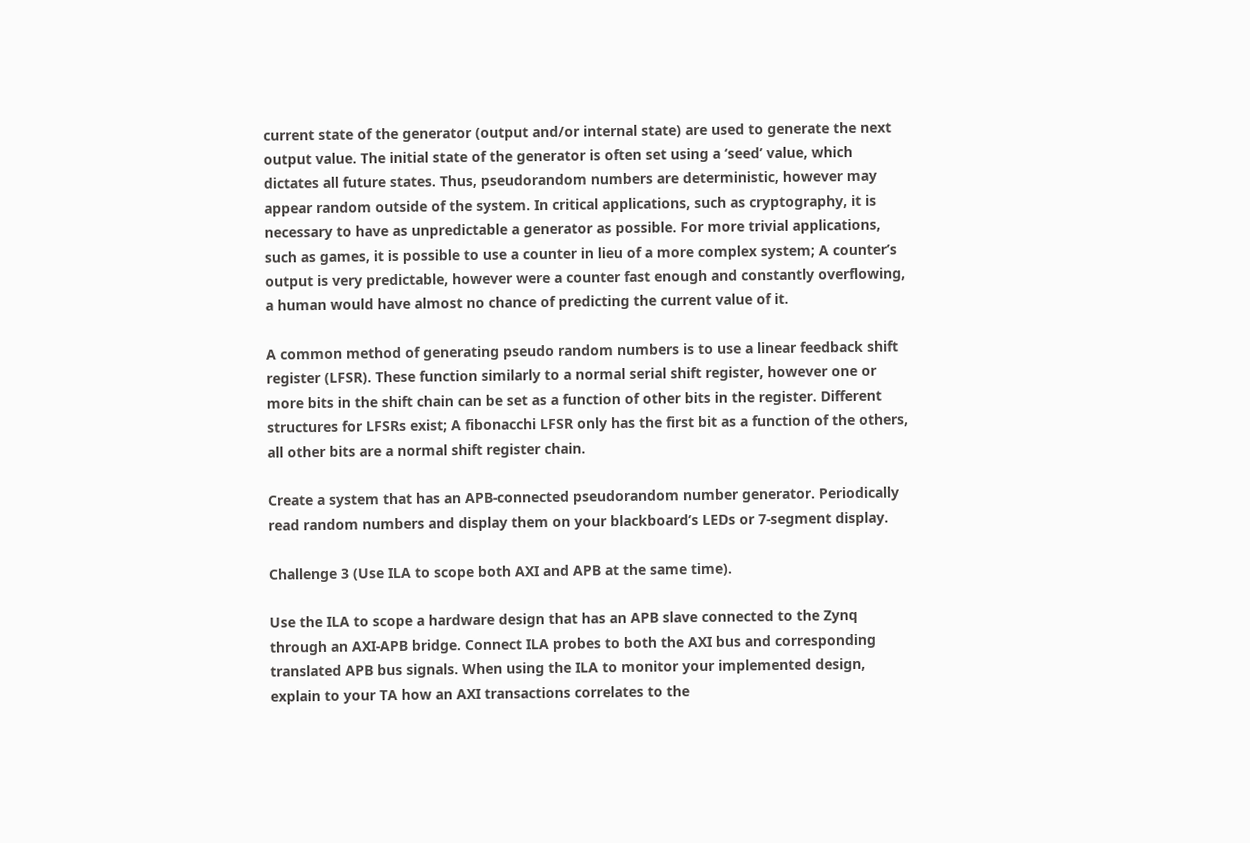current state of the generator (output and/or internal state) are used to generate the next output value. The initial state of the generator is often set using a ‘seed’ value, which dictates all future states. Thus, pseudorandom numbers are deterministic, however may appear random outside of the system. In critical applications, such as cryptography, it is necessary to have as unpredictable a generator as possible. For more trivial applications, such as games, it is possible to use a counter in lieu of a more complex system; A counter’s output is very predictable, however were a counter fast enough and constantly overflowing, a human would have almost no chance of predicting the current value of it.

A common method of generating pseudo random numbers is to use a linear feedback shift register (LFSR). These function similarly to a normal serial shift register, however one or more bits in the shift chain can be set as a function of other bits in the register. Different structures for LFSRs exist; A fibonacchi LFSR only has the first bit as a function of the others, all other bits are a normal shift register chain.

Create a system that has an APB-connected pseudorandom number generator. Periodically read random numbers and display them on your blackboard’s LEDs or 7-segment display.

Challenge 3 (Use ILA to scope both AXI and APB at the same time).

Use the ILA to scope a hardware design that has an APB slave connected to the Zynq through an AXI-APB bridge. Connect ILA probes to both the AXI bus and corresponding translated APB bus signals. When using the ILA to monitor your implemented design, explain to your TA how an AXI transactions correlates to the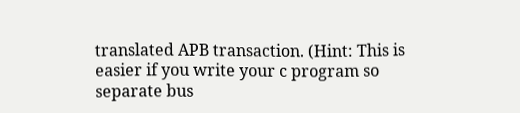translated APB transaction. (Hint: This is easier if you write your c program so separate bus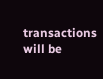transactions will be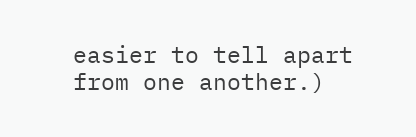easier to tell apart from one another.)